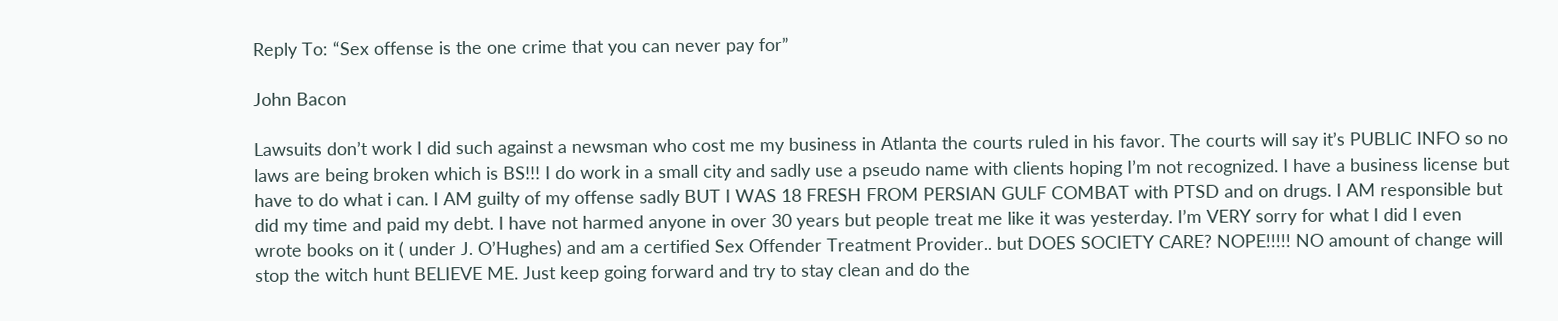Reply To: “Sex offense is the one crime that you can never pay for”

John Bacon

Lawsuits don’t work I did such against a newsman who cost me my business in Atlanta the courts ruled in his favor. The courts will say it’s PUBLIC INFO so no laws are being broken which is BS!!! I do work in a small city and sadly use a pseudo name with clients hoping I’m not recognized. I have a business license but have to do what i can. I AM guilty of my offense sadly BUT I WAS 18 FRESH FROM PERSIAN GULF COMBAT with PTSD and on drugs. I AM responsible but did my time and paid my debt. I have not harmed anyone in over 30 years but people treat me like it was yesterday. I’m VERY sorry for what I did I even wrote books on it ( under J. O’Hughes) and am a certified Sex Offender Treatment Provider.. but DOES SOCIETY CARE? NOPE!!!!! NO amount of change will stop the witch hunt BELIEVE ME. Just keep going forward and try to stay clean and do the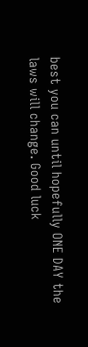best you can until hopefully ONE DAY the laws will change. Good luck